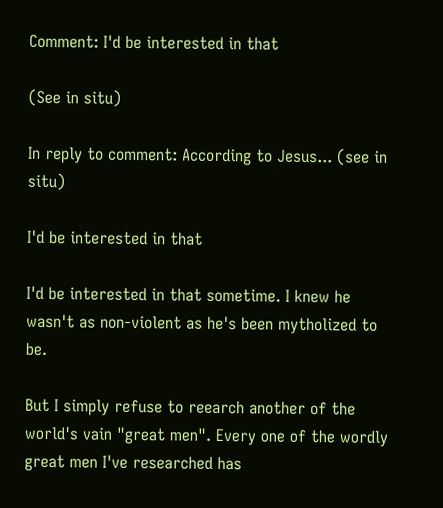Comment: I'd be interested in that

(See in situ)

In reply to comment: According to Jesus... (see in situ)

I'd be interested in that

I'd be interested in that sometime. I knew he wasn't as non-violent as he's been mytholized to be.

But I simply refuse to reearch another of the world's vain "great men". Every one of the wordly great men I've researched has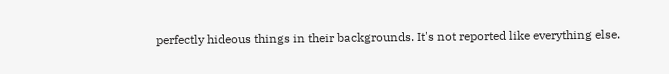perfectly hideous things in their backgrounds. It's not reported like everything else.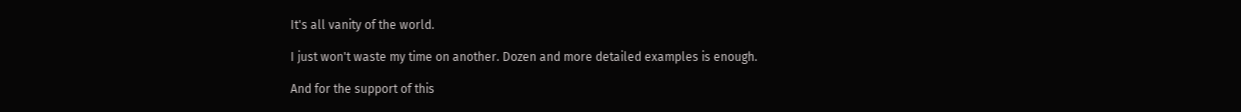It's all vanity of the world.

I just won't waste my time on another. Dozen and more detailed examples is enough.

And for the support of this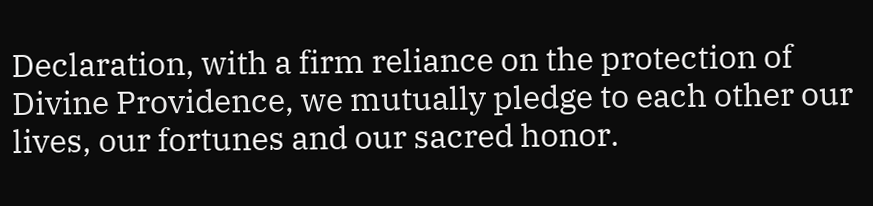Declaration, with a firm reliance on the protection of Divine Providence, we mutually pledge to each other our lives, our fortunes and our sacred honor.